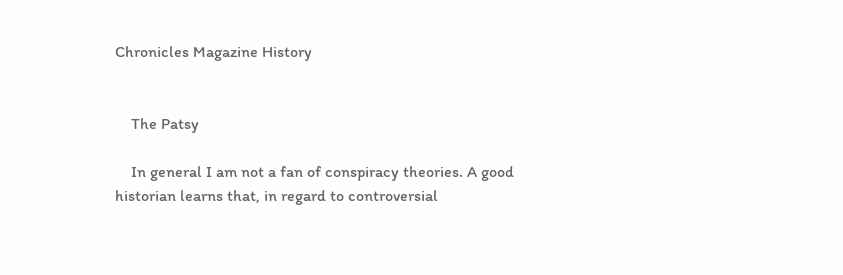Chronicles Magazine History


    The Patsy

    In general I am not a fan of conspiracy theories. A good historian learns that, in regard to controversial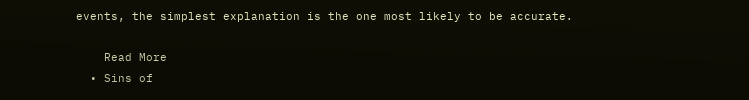events, the simplest explanation is the one most likely to be accurate.

    Read More
  • Sins of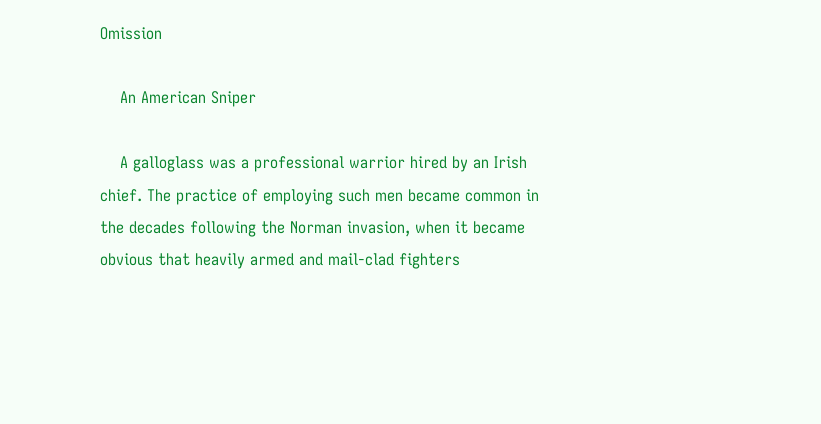Omission

    An American Sniper

    A galloglass was a professional warrior hired by an Irish chief. The practice of employing such men became common in the decades following the Norman invasion, when it became obvious that heavily armed and mail-clad fighters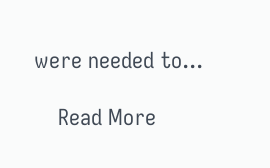were needed to...

    Read More